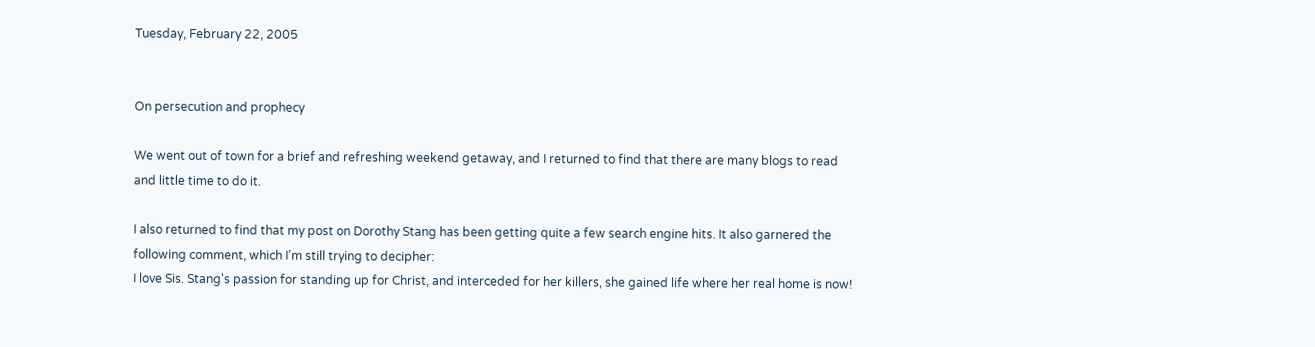Tuesday, February 22, 2005


On persecution and prophecy

We went out of town for a brief and refreshing weekend getaway, and I returned to find that there are many blogs to read and little time to do it.

I also returned to find that my post on Dorothy Stang has been getting quite a few search engine hits. It also garnered the following comment, which I'm still trying to decipher:
I love Sis. Stang's passion for standing up for Christ, and interceded for her killers, she gained life where her real home is now!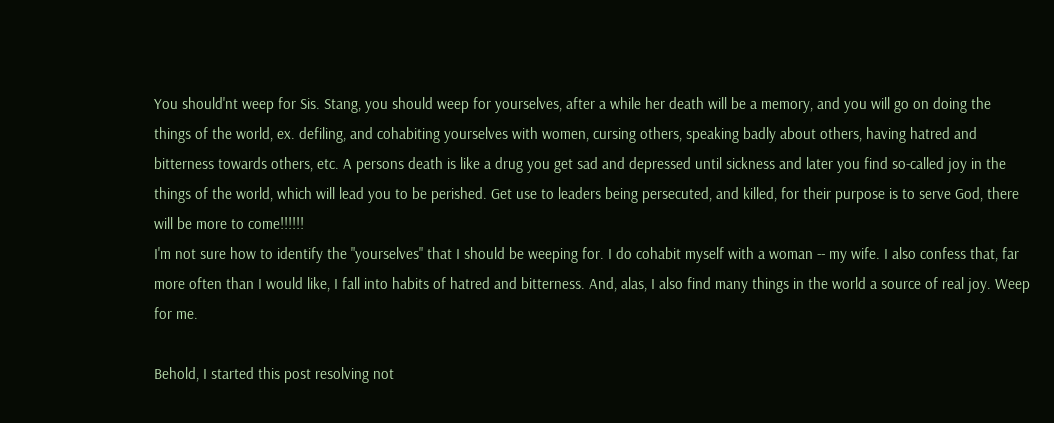You should'nt weep for Sis. Stang, you should weep for yourselves, after a while her death will be a memory, and you will go on doing the things of the world, ex. defiling, and cohabiting yourselves with women, cursing others, speaking badly about others, having hatred and bitterness towards others, etc. A persons death is like a drug you get sad and depressed until sickness and later you find so-called joy in the things of the world, which will lead you to be perished. Get use to leaders being persecuted, and killed, for their purpose is to serve God, there will be more to come!!!!!!
I'm not sure how to identify the "yourselves" that I should be weeping for. I do cohabit myself with a woman -- my wife. I also confess that, far more often than I would like, I fall into habits of hatred and bitterness. And, alas, I also find many things in the world a source of real joy. Weep for me.

Behold, I started this post resolving not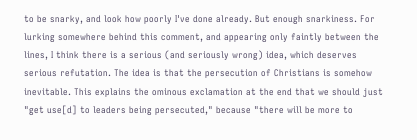to be snarky, and look how poorly I've done already. But enough snarkiness. For lurking somewhere behind this comment, and appearing only faintly between the lines, I think there is a serious (and seriously wrong) idea, which deserves serious refutation. The idea is that the persecution of Christians is somehow inevitable. This explains the ominous exclamation at the end that we should just "get use[d] to leaders being persecuted," because "there will be more to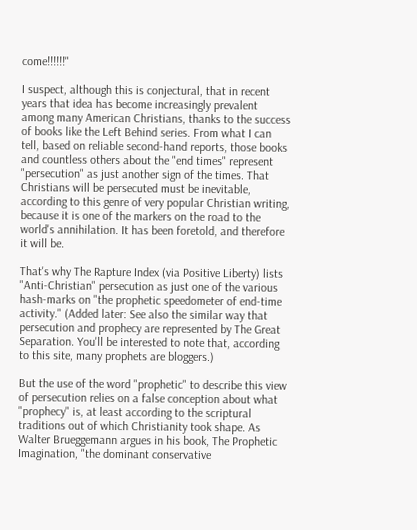come!!!!!!"

I suspect, although this is conjectural, that in recent years that idea has become increasingly prevalent among many American Christians, thanks to the success of books like the Left Behind series. From what I can tell, based on reliable second-hand reports, those books and countless others about the "end times" represent "persecution" as just another sign of the times. That Christians will be persecuted must be inevitable, according to this genre of very popular Christian writing, because it is one of the markers on the road to the world's annihilation. It has been foretold, and therefore it will be.

That's why The Rapture Index (via Positive Liberty) lists "Anti-Christian" persecution as just one of the various hash-marks on "the prophetic speedometer of end-time activity." (Added later: See also the similar way that persecution and prophecy are represented by The Great Separation. You'll be interested to note that, according to this site, many prophets are bloggers.)

But the use of the word "prophetic" to describe this view of persecution relies on a false conception about what "prophecy" is, at least according to the scriptural traditions out of which Christianity took shape. As Walter Brueggemann argues in his book, The Prophetic Imagination, "the dominant conservative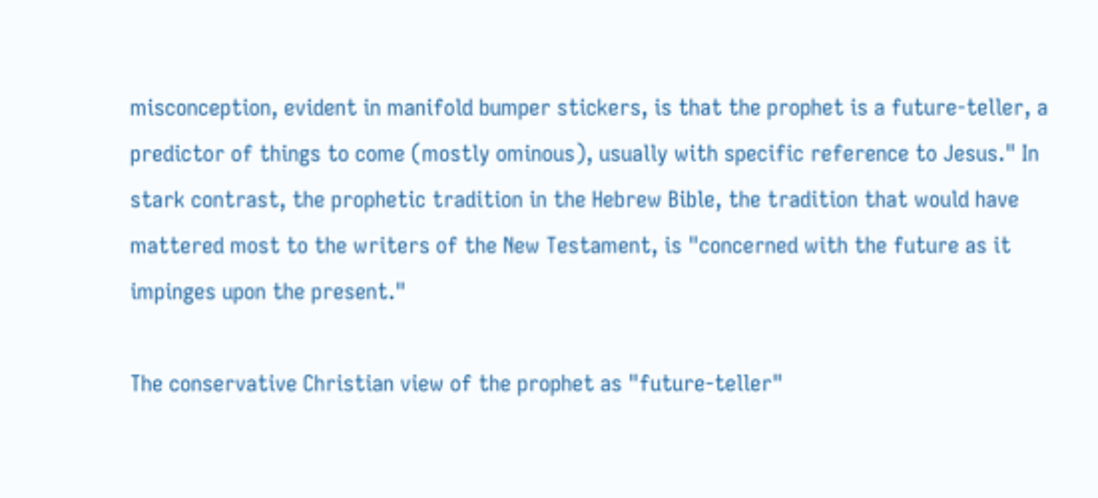misconception, evident in manifold bumper stickers, is that the prophet is a future-teller, a predictor of things to come (mostly ominous), usually with specific reference to Jesus." In stark contrast, the prophetic tradition in the Hebrew Bible, the tradition that would have mattered most to the writers of the New Testament, is "concerned with the future as it impinges upon the present."

The conservative Christian view of the prophet as "future-teller"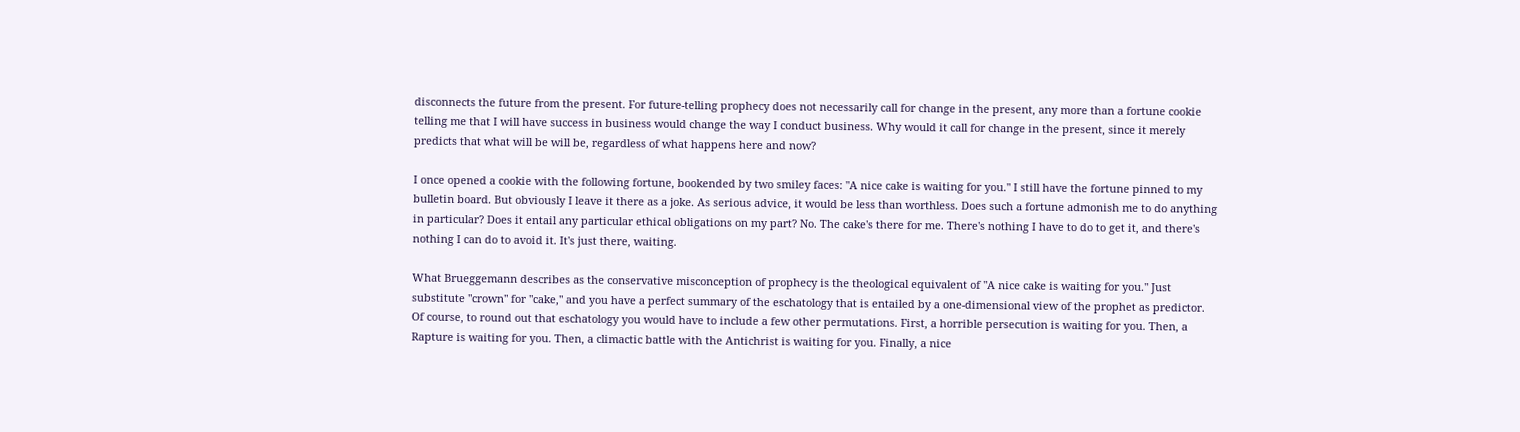disconnects the future from the present. For future-telling prophecy does not necessarily call for change in the present, any more than a fortune cookie telling me that I will have success in business would change the way I conduct business. Why would it call for change in the present, since it merely predicts that what will be will be, regardless of what happens here and now?

I once opened a cookie with the following fortune, bookended by two smiley faces: "A nice cake is waiting for you." I still have the fortune pinned to my bulletin board. But obviously I leave it there as a joke. As serious advice, it would be less than worthless. Does such a fortune admonish me to do anything in particular? Does it entail any particular ethical obligations on my part? No. The cake's there for me. There's nothing I have to do to get it, and there's nothing I can do to avoid it. It's just there, waiting.

What Brueggemann describes as the conservative misconception of prophecy is the theological equivalent of "A nice cake is waiting for you." Just substitute "crown" for "cake," and you have a perfect summary of the eschatology that is entailed by a one-dimensional view of the prophet as predictor. Of course, to round out that eschatology you would have to include a few other permutations. First, a horrible persecution is waiting for you. Then, a Rapture is waiting for you. Then, a climactic battle with the Antichrist is waiting for you. Finally, a nice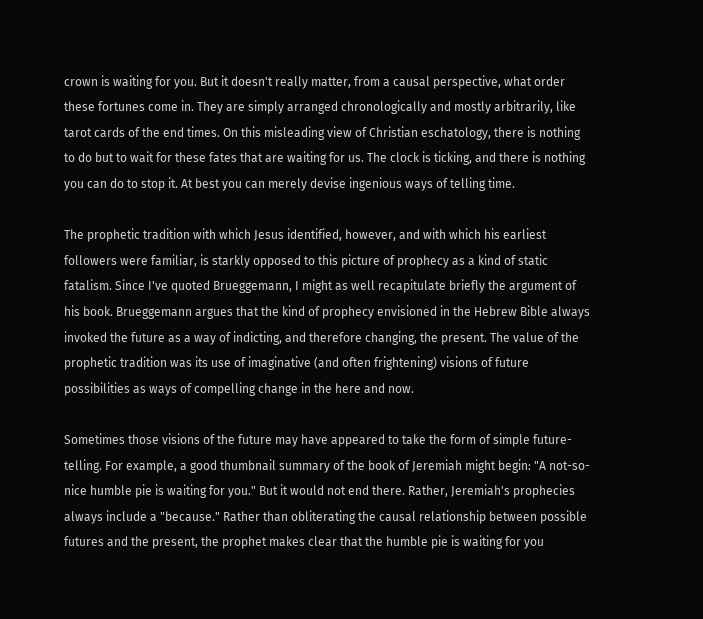crown is waiting for you. But it doesn't really matter, from a causal perspective, what order these fortunes come in. They are simply arranged chronologically and mostly arbitrarily, like tarot cards of the end times. On this misleading view of Christian eschatology, there is nothing to do but to wait for these fates that are waiting for us. The clock is ticking, and there is nothing you can do to stop it. At best you can merely devise ingenious ways of telling time.

The prophetic tradition with which Jesus identified, however, and with which his earliest followers were familiar, is starkly opposed to this picture of prophecy as a kind of static fatalism. Since I've quoted Brueggemann, I might as well recapitulate briefly the argument of his book. Brueggemann argues that the kind of prophecy envisioned in the Hebrew Bible always invoked the future as a way of indicting, and therefore changing, the present. The value of the prophetic tradition was its use of imaginative (and often frightening) visions of future possibilities as ways of compelling change in the here and now.

Sometimes those visions of the future may have appeared to take the form of simple future-telling. For example, a good thumbnail summary of the book of Jeremiah might begin: "A not-so-nice humble pie is waiting for you." But it would not end there. Rather, Jeremiah's prophecies always include a "because." Rather than obliterating the causal relationship between possible futures and the present, the prophet makes clear that the humble pie is waiting for you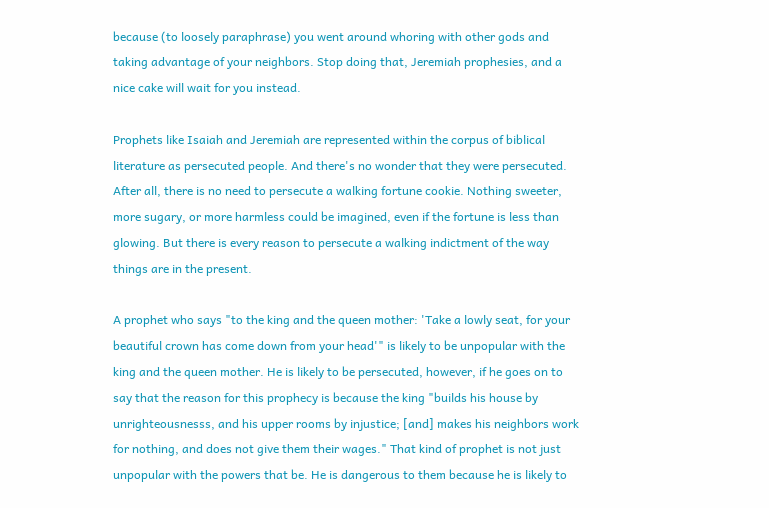because (to loosely paraphrase) you went around whoring with other gods and taking advantage of your neighbors. Stop doing that, Jeremiah prophesies, and a nice cake will wait for you instead.

Prophets like Isaiah and Jeremiah are represented within the corpus of biblical literature as persecuted people. And there's no wonder that they were persecuted. After all, there is no need to persecute a walking fortune cookie. Nothing sweeter, more sugary, or more harmless could be imagined, even if the fortune is less than glowing. But there is every reason to persecute a walking indictment of the way things are in the present.

A prophet who says "to the king and the queen mother: 'Take a lowly seat, for your beautiful crown has come down from your head'" is likely to be unpopular with the king and the queen mother. He is likely to be persecuted, however, if he goes on to say that the reason for this prophecy is because the king "builds his house by unrighteousnesss, and his upper rooms by injustice; [and] makes his neighbors work for nothing, and does not give them their wages." That kind of prophet is not just unpopular with the powers that be. He is dangerous to them because he is likely to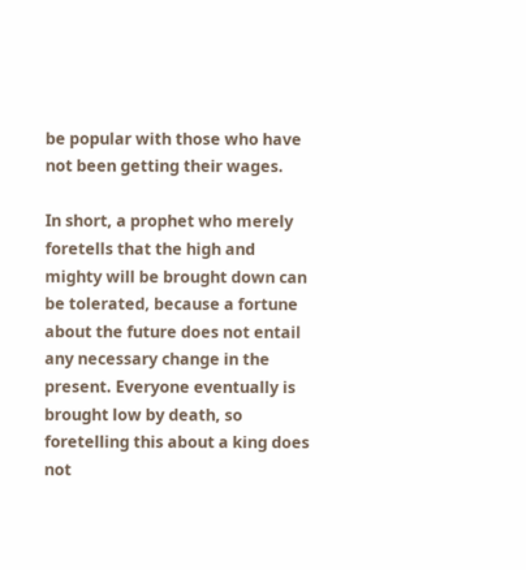be popular with those who have not been getting their wages.

In short, a prophet who merely foretells that the high and mighty will be brought down can be tolerated, because a fortune about the future does not entail any necessary change in the present. Everyone eventually is brought low by death, so foretelling this about a king does not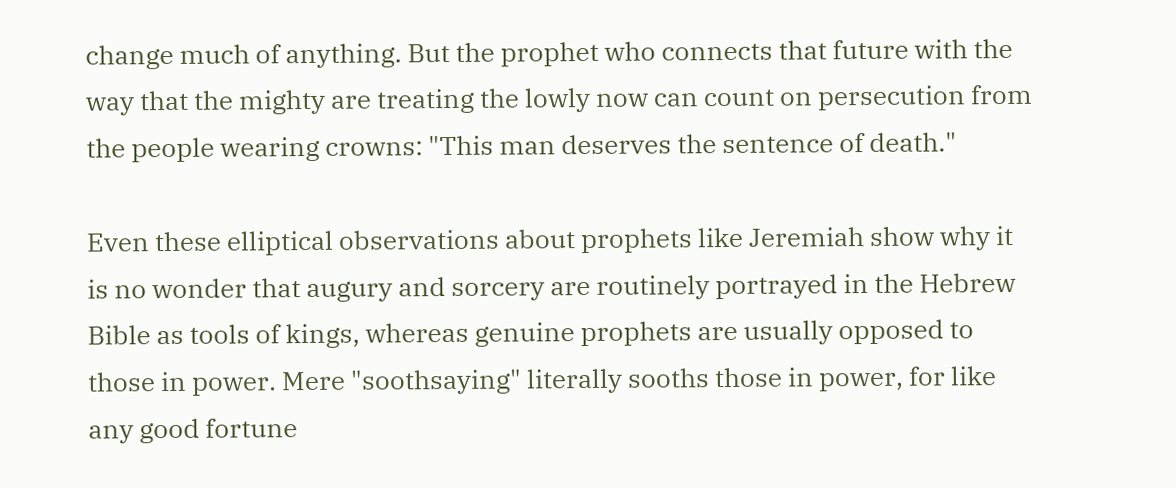change much of anything. But the prophet who connects that future with the way that the mighty are treating the lowly now can count on persecution from the people wearing crowns: "This man deserves the sentence of death."

Even these elliptical observations about prophets like Jeremiah show why it is no wonder that augury and sorcery are routinely portrayed in the Hebrew Bible as tools of kings, whereas genuine prophets are usually opposed to those in power. Mere "soothsaying" literally sooths those in power, for like any good fortune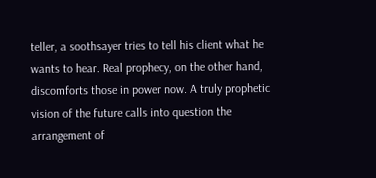teller, a soothsayer tries to tell his client what he wants to hear. Real prophecy, on the other hand, discomforts those in power now. A truly prophetic vision of the future calls into question the arrangement of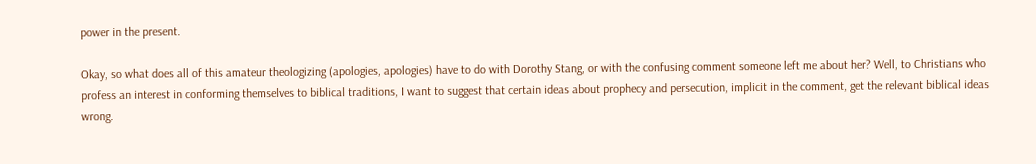power in the present.

Okay, so what does all of this amateur theologizing (apologies, apologies) have to do with Dorothy Stang, or with the confusing comment someone left me about her? Well, to Christians who profess an interest in conforming themselves to biblical traditions, I want to suggest that certain ideas about prophecy and persecution, implicit in the comment, get the relevant biblical ideas wrong.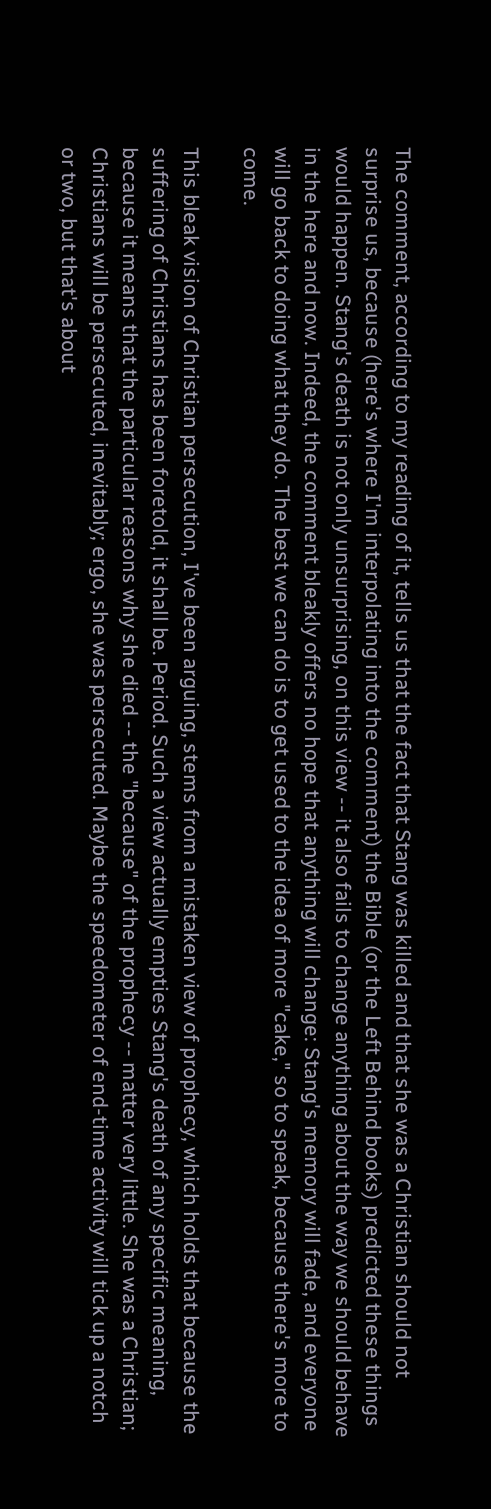The comment, according to my reading of it, tells us that the fact that Stang was killed and that she was a Christian should not surprise us, because (here's where I'm interpolating into the comment) the Bible (or the Left Behind books) predicted these things would happen. Stang's death is not only unsurprising, on this view -- it also fails to change anything about the way we should behave in the here and now. Indeed, the comment bleakly offers no hope that anything will change: Stang's memory will fade, and everyone will go back to doing what they do. The best we can do is to get used to the idea of more "cake," so to speak, because there's more to come.

This bleak vision of Christian persecution, I've been arguing, stems from a mistaken view of prophecy, which holds that because the suffering of Christians has been foretold, it shall be. Period. Such a view actually empties Stang's death of any specific meaning, because it means that the particular reasons why she died -- the "because" of the prophecy -- matter very little. She was a Christian; Christians will be persecuted, inevitably; ergo, she was persecuted. Maybe the speedometer of end-time activity will tick up a notch or two, but that's about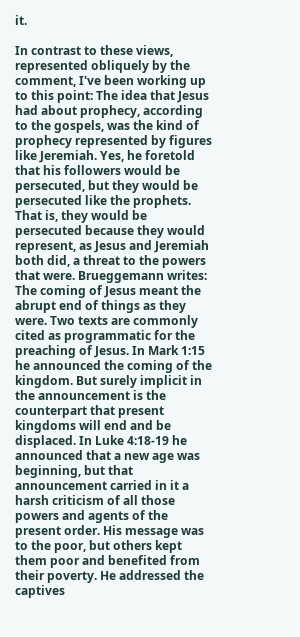it.

In contrast to these views, represented obliquely by the comment, I've been working up to this point: The idea that Jesus had about prophecy, according to the gospels, was the kind of prophecy represented by figures like Jeremiah. Yes, he foretold that his followers would be persecuted, but they would be persecuted like the prophets. That is, they would be persecuted because they would represent, as Jesus and Jeremiah both did, a threat to the powers that were. Brueggemann writes:
The coming of Jesus meant the abrupt end of things as they were. Two texts are commonly cited as programmatic for the preaching of Jesus. In Mark 1:15 he announced the coming of the kingdom. But surely implicit in the announcement is the counterpart that present kingdoms will end and be displaced. In Luke 4:18-19 he announced that a new age was beginning, but that announcement carried in it a harsh criticism of all those powers and agents of the present order. His message was to the poor, but others kept them poor and benefited from their poverty. He addressed the captives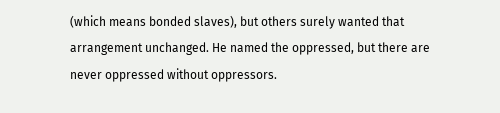(which means bonded slaves), but others surely wanted that arrangement unchanged. He named the oppressed, but there are never oppressed without oppressors.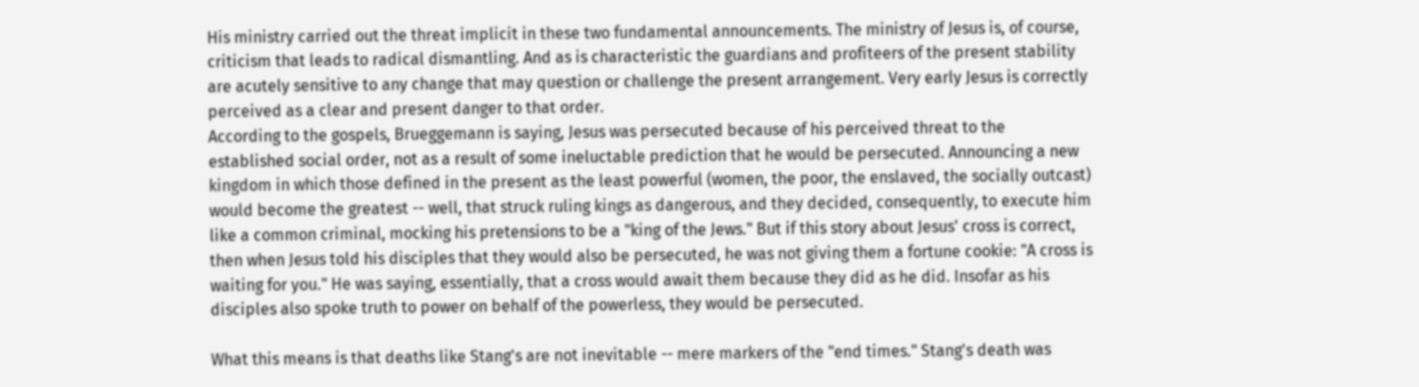His ministry carried out the threat implicit in these two fundamental announcements. The ministry of Jesus is, of course, criticism that leads to radical dismantling. And as is characteristic the guardians and profiteers of the present stability are acutely sensitive to any change that may question or challenge the present arrangement. Very early Jesus is correctly perceived as a clear and present danger to that order.
According to the gospels, Brueggemann is saying, Jesus was persecuted because of his perceived threat to the established social order, not as a result of some ineluctable prediction that he would be persecuted. Announcing a new kingdom in which those defined in the present as the least powerful (women, the poor, the enslaved, the socially outcast) would become the greatest -- well, that struck ruling kings as dangerous, and they decided, consequently, to execute him like a common criminal, mocking his pretensions to be a "king of the Jews." But if this story about Jesus' cross is correct, then when Jesus told his disciples that they would also be persecuted, he was not giving them a fortune cookie: "A cross is waiting for you." He was saying, essentially, that a cross would await them because they did as he did. Insofar as his disciples also spoke truth to power on behalf of the powerless, they would be persecuted.

What this means is that deaths like Stang's are not inevitable -- mere markers of the "end times." Stang's death was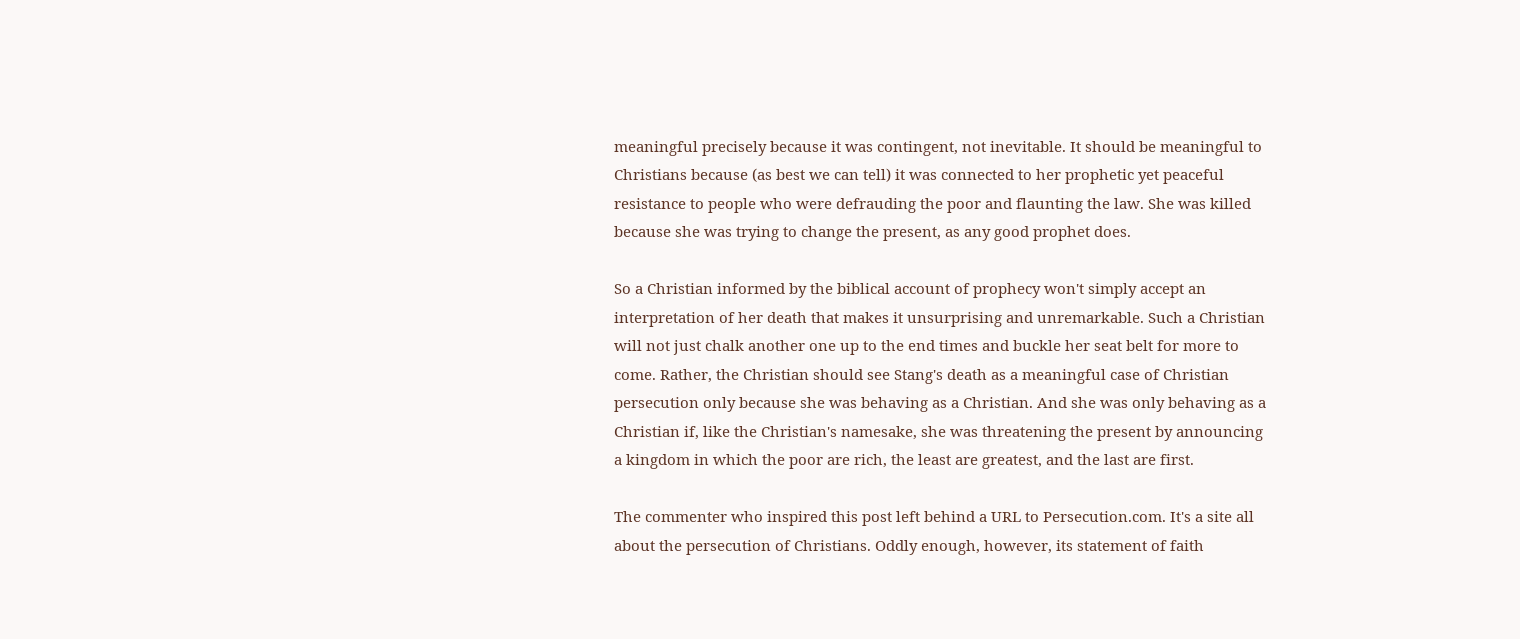meaningful precisely because it was contingent, not inevitable. It should be meaningful to Christians because (as best we can tell) it was connected to her prophetic yet peaceful resistance to people who were defrauding the poor and flaunting the law. She was killed because she was trying to change the present, as any good prophet does.

So a Christian informed by the biblical account of prophecy won't simply accept an interpretation of her death that makes it unsurprising and unremarkable. Such a Christian will not just chalk another one up to the end times and buckle her seat belt for more to come. Rather, the Christian should see Stang's death as a meaningful case of Christian persecution only because she was behaving as a Christian. And she was only behaving as a Christian if, like the Christian's namesake, she was threatening the present by announcing a kingdom in which the poor are rich, the least are greatest, and the last are first.

The commenter who inspired this post left behind a URL to Persecution.com. It's a site all about the persecution of Christians. Oddly enough, however, its statement of faith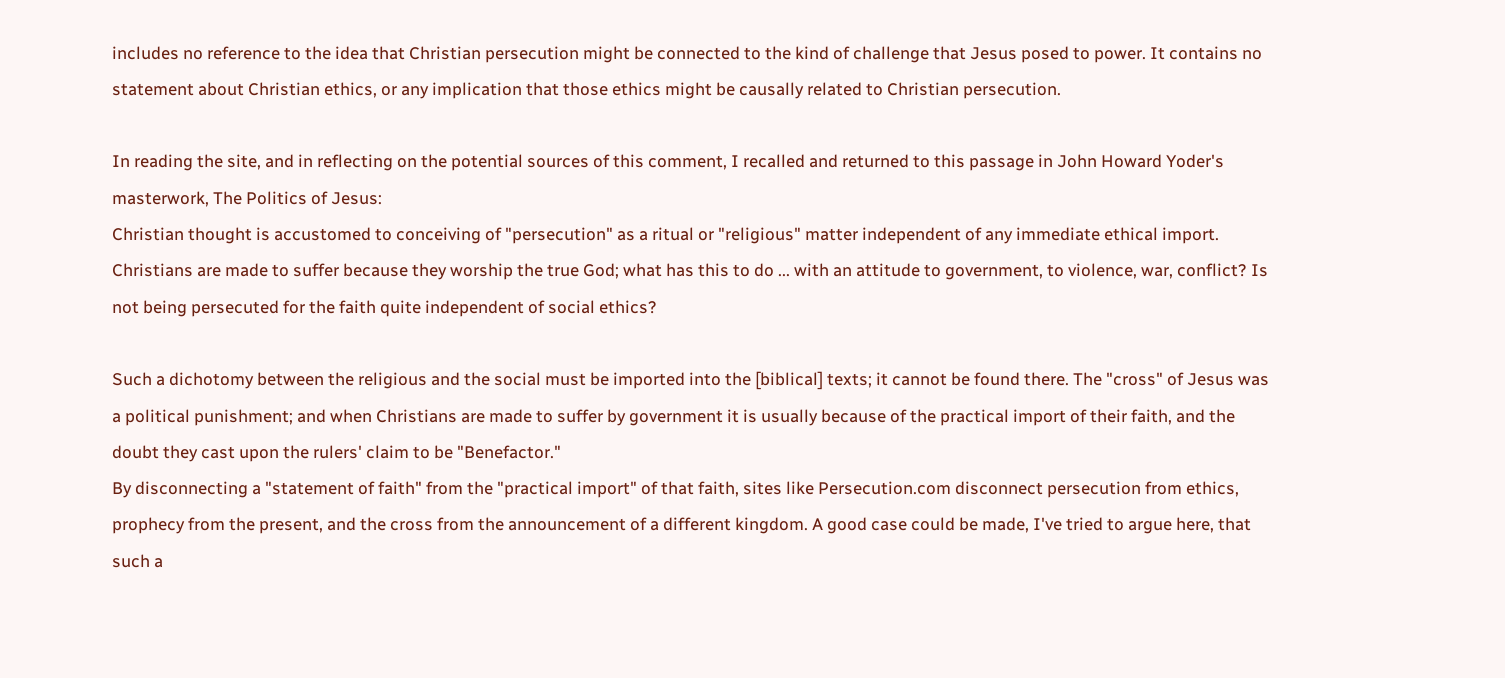includes no reference to the idea that Christian persecution might be connected to the kind of challenge that Jesus posed to power. It contains no statement about Christian ethics, or any implication that those ethics might be causally related to Christian persecution.

In reading the site, and in reflecting on the potential sources of this comment, I recalled and returned to this passage in John Howard Yoder's masterwork, The Politics of Jesus:
Christian thought is accustomed to conceiving of "persecution" as a ritual or "religious" matter independent of any immediate ethical import. Christians are made to suffer because they worship the true God; what has this to do ... with an attitude to government, to violence, war, conflict? Is not being persecuted for the faith quite independent of social ethics?

Such a dichotomy between the religious and the social must be imported into the [biblical] texts; it cannot be found there. The "cross" of Jesus was a political punishment; and when Christians are made to suffer by government it is usually because of the practical import of their faith, and the doubt they cast upon the rulers' claim to be "Benefactor."
By disconnecting a "statement of faith" from the "practical import" of that faith, sites like Persecution.com disconnect persecution from ethics, prophecy from the present, and the cross from the announcement of a different kingdom. A good case could be made, I've tried to argue here, that such a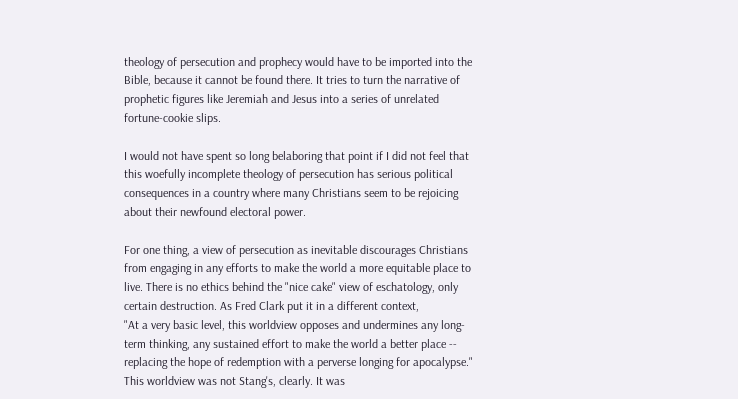theology of persecution and prophecy would have to be imported into the Bible, because it cannot be found there. It tries to turn the narrative of prophetic figures like Jeremiah and Jesus into a series of unrelated fortune-cookie slips.

I would not have spent so long belaboring that point if I did not feel that this woefully incomplete theology of persecution has serious political consequences in a country where many Christians seem to be rejoicing about their newfound electoral power.

For one thing, a view of persecution as inevitable discourages Christians from engaging in any efforts to make the world a more equitable place to live. There is no ethics behind the "nice cake" view of eschatology, only certain destruction. As Fred Clark put it in a different context,
"At a very basic level, this worldview opposes and undermines any long-term thinking, any sustained effort to make the world a better place -- replacing the hope of redemption with a perverse longing for apocalypse." This worldview was not Stang's, clearly. It was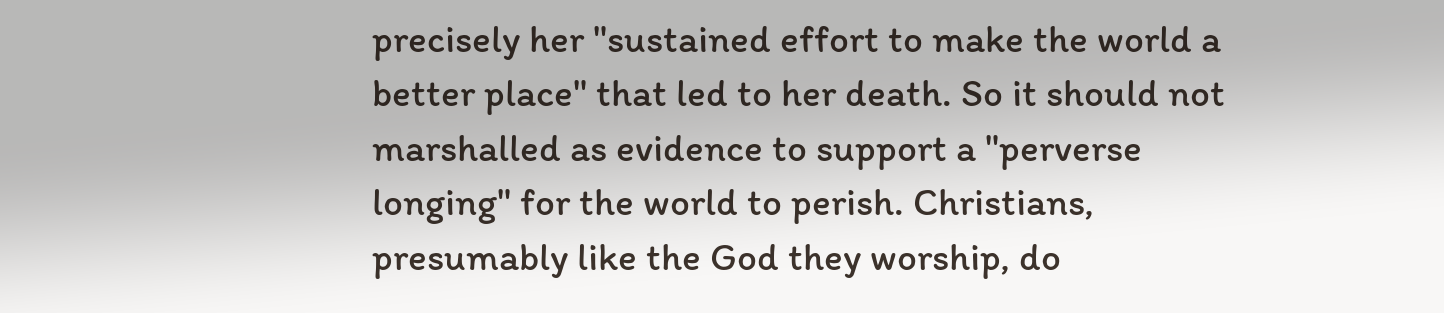precisely her "sustained effort to make the world a better place" that led to her death. So it should not marshalled as evidence to support a "perverse longing" for the world to perish. Christians, presumably like the God they worship, do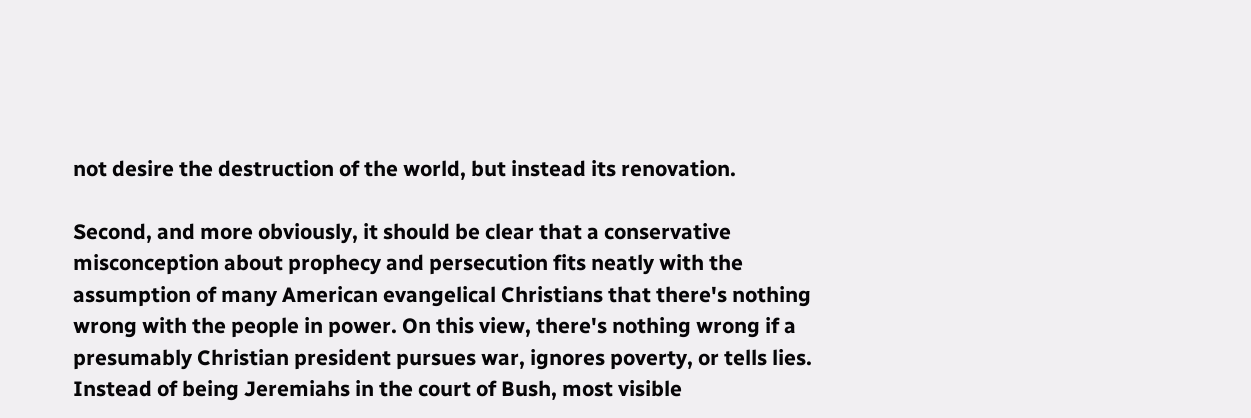not desire the destruction of the world, but instead its renovation.

Second, and more obviously, it should be clear that a conservative misconception about prophecy and persecution fits neatly with the assumption of many American evangelical Christians that there's nothing wrong with the people in power. On this view, there's nothing wrong if a presumably Christian president pursues war, ignores poverty, or tells lies. Instead of being Jeremiahs in the court of Bush, most visible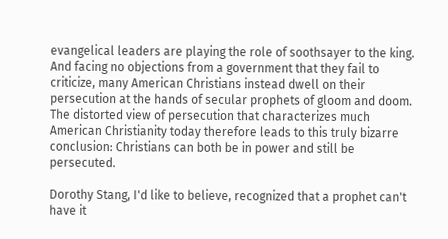evangelical leaders are playing the role of soothsayer to the king. And facing no objections from a government that they fail to criticize, many American Christians instead dwell on their persecution at the hands of secular prophets of gloom and doom. The distorted view of persecution that characterizes much American Christianity today therefore leads to this truly bizarre conclusion: Christians can both be in power and still be persecuted.

Dorothy Stang, I'd like to believe, recognized that a prophet can't have it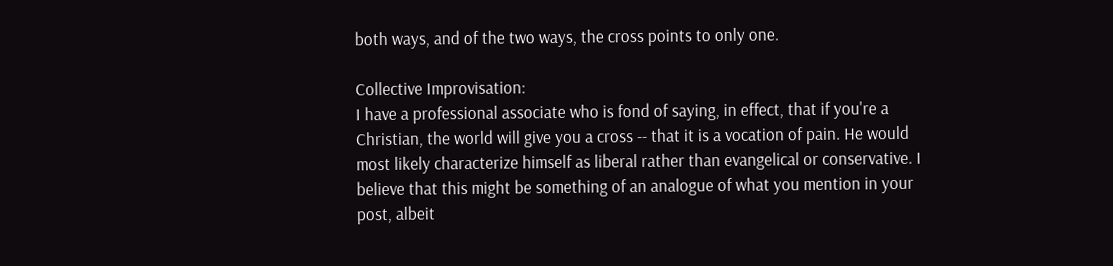both ways, and of the two ways, the cross points to only one.

Collective Improvisation:
I have a professional associate who is fond of saying, in effect, that if you're a Christian, the world will give you a cross -- that it is a vocation of pain. He would most likely characterize himself as liberal rather than evangelical or conservative. I believe that this might be something of an analogue of what you mention in your post, albeit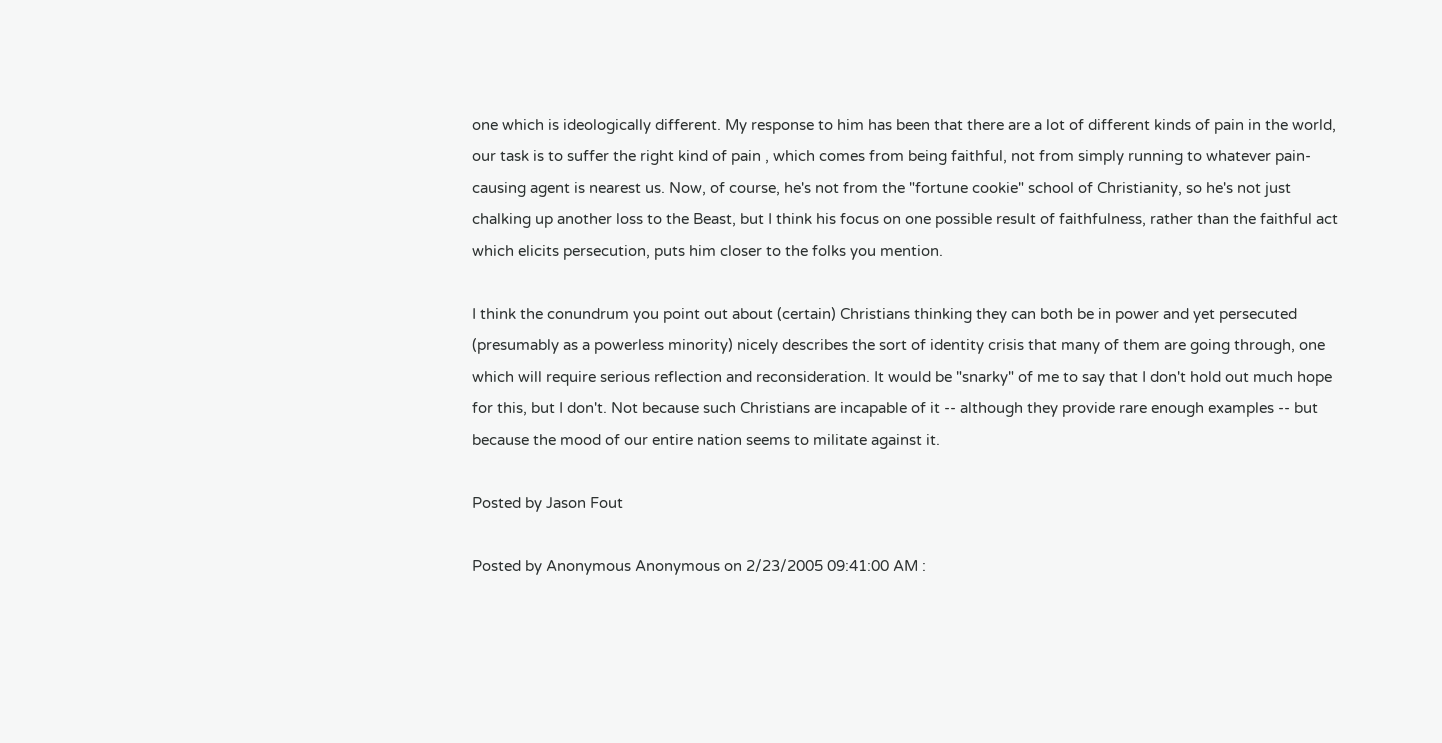one which is ideologically different. My response to him has been that there are a lot of different kinds of pain in the world, our task is to suffer the right kind of pain , which comes from being faithful, not from simply running to whatever pain-causing agent is nearest us. Now, of course, he's not from the "fortune cookie" school of Christianity, so he's not just chalking up another loss to the Beast, but I think his focus on one possible result of faithfulness, rather than the faithful act which elicits persecution, puts him closer to the folks you mention.

I think the conundrum you point out about (certain) Christians thinking they can both be in power and yet persecuted (presumably as a powerless minority) nicely describes the sort of identity crisis that many of them are going through, one which will require serious reflection and reconsideration. It would be "snarky" of me to say that I don't hold out much hope for this, but I don't. Not because such Christians are incapable of it -- although they provide rare enough examples -- but because the mood of our entire nation seems to militate against it.

Posted by Jason Fout

Posted by Anonymous Anonymous on 2/23/2005 09:41:00 AM :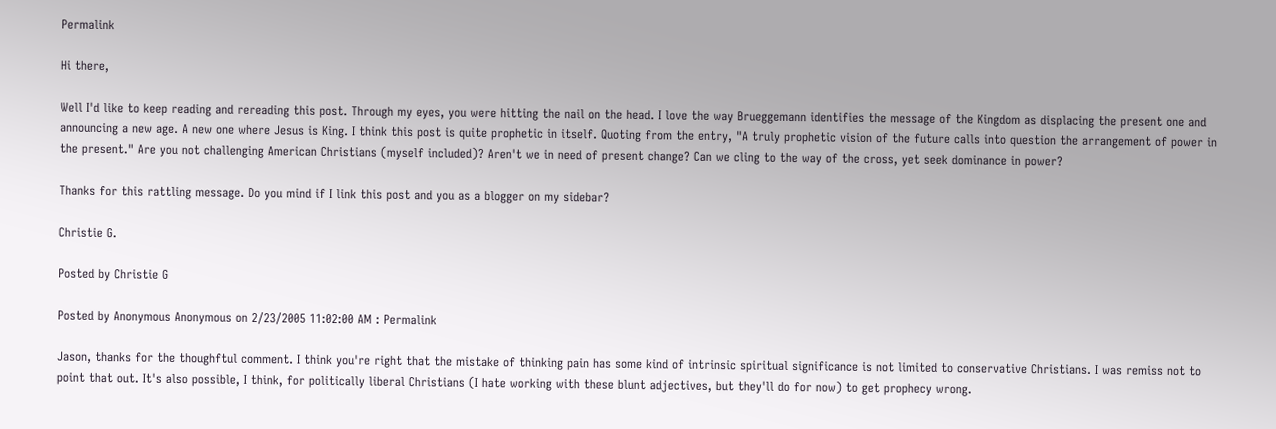Permalink

Hi there,

Well I'd like to keep reading and rereading this post. Through my eyes, you were hitting the nail on the head. I love the way Brueggemann identifies the message of the Kingdom as displacing the present one and announcing a new age. A new one where Jesus is King. I think this post is quite prophetic in itself. Quoting from the entry, "A truly prophetic vision of the future calls into question the arrangement of power in the present." Are you not challenging American Christians (myself included)? Aren't we in need of present change? Can we cling to the way of the cross, yet seek dominance in power?

Thanks for this rattling message. Do you mind if I link this post and you as a blogger on my sidebar?

Christie G.

Posted by Christie G

Posted by Anonymous Anonymous on 2/23/2005 11:02:00 AM : Permalink

Jason, thanks for the thoughftul comment. I think you're right that the mistake of thinking pain has some kind of intrinsic spiritual significance is not limited to conservative Christians. I was remiss not to point that out. It's also possible, I think, for politically liberal Christians (I hate working with these blunt adjectives, but they'll do for now) to get prophecy wrong.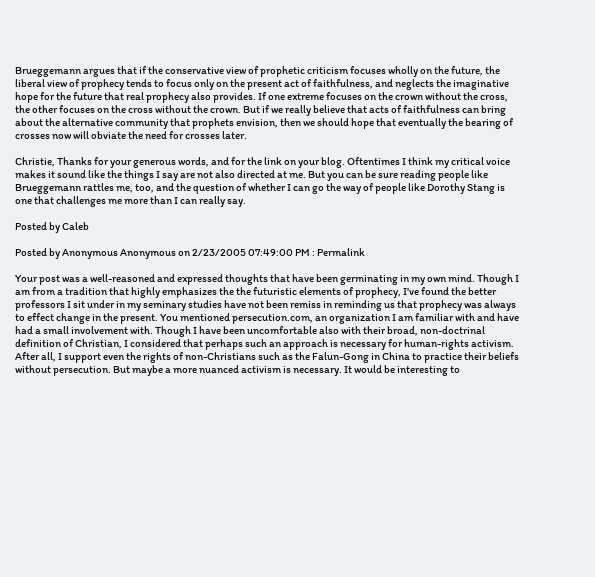Brueggemann argues that if the conservative view of prophetic criticism focuses wholly on the future, the liberal view of prophecy tends to focus only on the present act of faithfulness, and neglects the imaginative hope for the future that real prophecy also provides. If one extreme focuses on the crown without the cross, the other focuses on the cross without the crown. But if we really believe that acts of faithfulness can bring about the alternative community that prophets envision, then we should hope that eventually the bearing of crosses now will obviate the need for crosses later.

Christie, Thanks for your generous words, and for the link on your blog. Oftentimes I think my critical voice makes it sound like the things I say are not also directed at me. But you can be sure reading people like Brueggemann rattles me, too, and the question of whether I can go the way of people like Dorothy Stang is one that challenges me more than I can really say.

Posted by Caleb

Posted by Anonymous Anonymous on 2/23/2005 07:49:00 PM : Permalink

Your post was a well-reasoned and expressed thoughts that have been germinating in my own mind. Though I am from a tradition that highly emphasizes the the futuristic elements of prophecy, I've found the better professors I sit under in my seminary studies have not been remiss in reminding us that prophecy was always to effect change in the present. You mentioned persecution.com, an organization I am familiar with and have had a small involvement with. Though I have been uncomfortable also with their broad, non-doctrinal definition of Christian, I considered that perhaps such an approach is necessary for human-rights activism. After all, I support even the rights of non-Christians such as the Falun-Gong in China to practice their beliefs without persecution. But maybe a more nuanced activism is necessary. It would be interesting to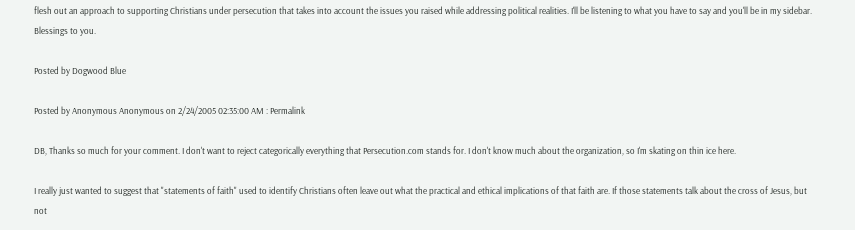flesh out an approach to supporting Christians under persecution that takes into account the issues you raised while addressing political realities. I'll be listening to what you have to say and you'll be in my sidebar. Blessings to you.

Posted by Dogwood Blue

Posted by Anonymous Anonymous on 2/24/2005 02:35:00 AM : Permalink

DB, Thanks so much for your comment. I don't want to reject categorically everything that Persecution.com stands for. I don't know much about the organization, so I'm skating on thin ice here.

I really just wanted to suggest that "statements of faith" used to identify Christians often leave out what the practical and ethical implications of that faith are. If those statements talk about the cross of Jesus, but not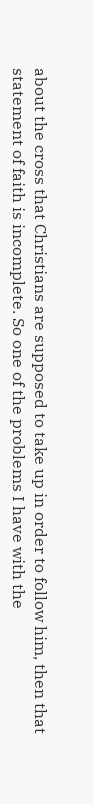about the cross that Christians are supposed to take up in order to follow him, then that statement of faith is incomplete. So one of the problems I have with the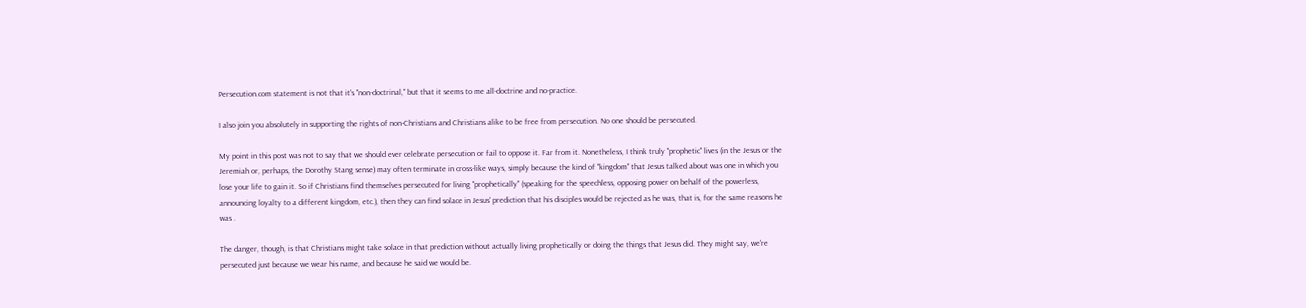Persecution.com statement is not that it's "non-doctrinal," but that it seems to me all-doctrine and no-practice.

I also join you absolutely in supporting the rights of non-Christians and Christians alike to be free from persecution. No one should be persecuted.

My point in this post was not to say that we should ever celebrate persecution or fail to oppose it. Far from it. Nonetheless, I think truly "prophetic" lives (in the Jesus or the Jeremiah or, perhaps, the Dorothy Stang sense) may often terminate in cross-like ways, simply because the kind of "kingdom" that Jesus talked about was one in which you lose your life to gain it. So if Christians find themselves persecuted for living "prophetically" (speaking for the speechless, opposing power on behalf of the powerless, announcing loyalty to a different kingdom, etc.), then they can find solace in Jesus' prediction that his disciples would be rejected as he was, that is, for the same reasons he was .

The danger, though, is that Christians might take solace in that prediction without actually living prophetically or doing the things that Jesus did. They might say, we're persecuted just because we wear his name, and because he said we would be.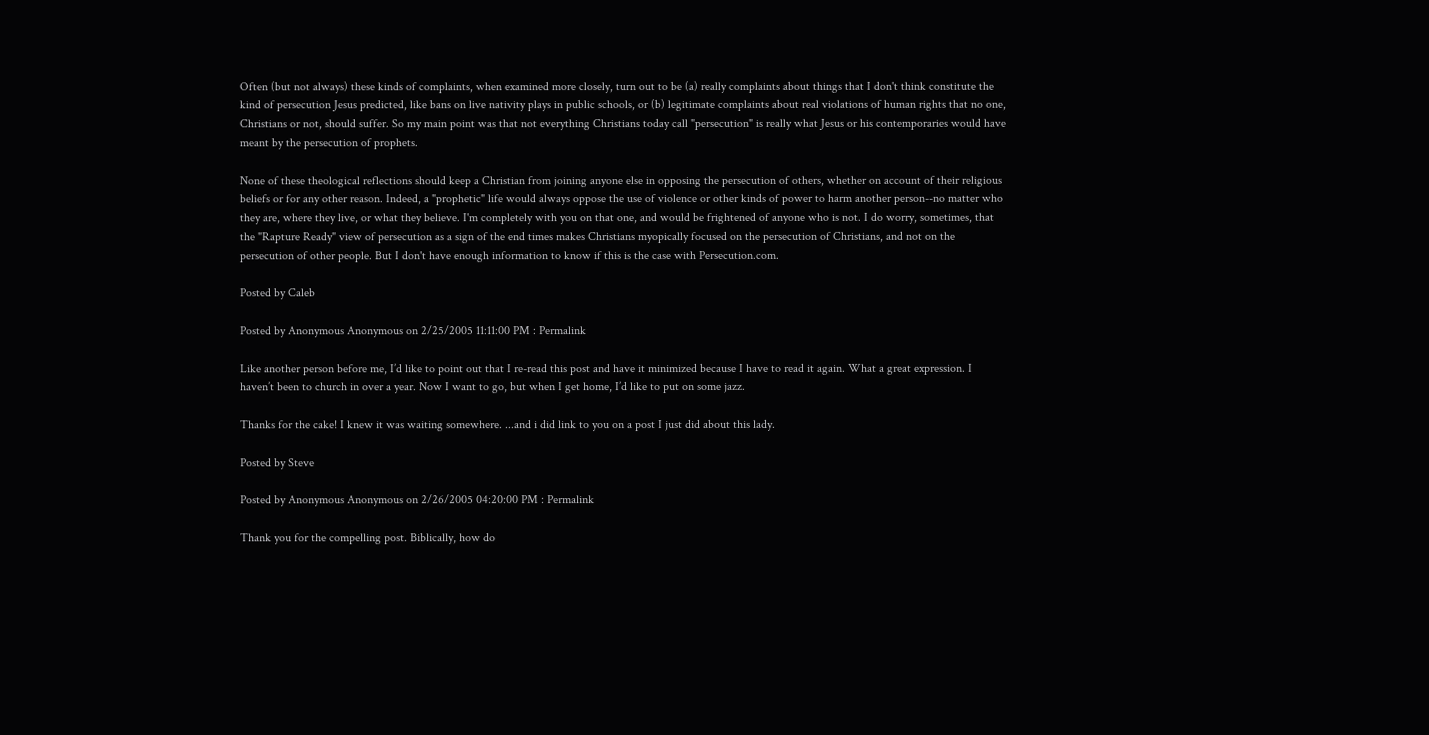Often (but not always) these kinds of complaints, when examined more closely, turn out to be (a) really complaints about things that I don't think constitute the kind of persecution Jesus predicted, like bans on live nativity plays in public schools, or (b) legitimate complaints about real violations of human rights that no one, Christians or not, should suffer. So my main point was that not everything Christians today call "persecution" is really what Jesus or his contemporaries would have meant by the persecution of prophets.

None of these theological reflections should keep a Christian from joining anyone else in opposing the persecution of others, whether on account of their religious beliefs or for any other reason. Indeed, a "prophetic" life would always oppose the use of violence or other kinds of power to harm another person--no matter who they are, where they live, or what they believe. I'm completely with you on that one, and would be frightened of anyone who is not. I do worry, sometimes, that the "Rapture Ready" view of persecution as a sign of the end times makes Christians myopically focused on the persecution of Christians, and not on the persecution of other people. But I don't have enough information to know if this is the case with Persecution.com.

Posted by Caleb

Posted by Anonymous Anonymous on 2/25/2005 11:11:00 PM : Permalink

Like another person before me, I’d like to point out that I re-read this post and have it minimized because I have to read it again. What a great expression. I haven’t been to church in over a year. Now I want to go, but when I get home, I’d like to put on some jazz.

Thanks for the cake! I knew it was waiting somewhere. ...and i did link to you on a post I just did about this lady.

Posted by Steve

Posted by Anonymous Anonymous on 2/26/2005 04:20:00 PM : Permalink

Thank you for the compelling post. Biblically, how do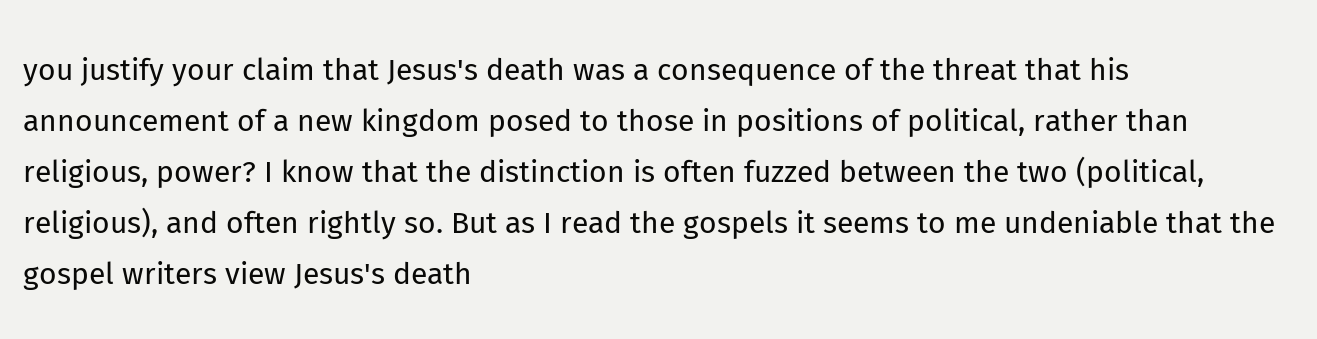you justify your claim that Jesus's death was a consequence of the threat that his announcement of a new kingdom posed to those in positions of political, rather than religious, power? I know that the distinction is often fuzzed between the two (political, religious), and often rightly so. But as I read the gospels it seems to me undeniable that the gospel writers view Jesus's death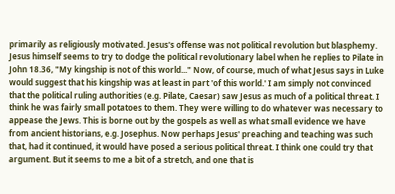primarily as religiously motivated. Jesus's offense was not political revolution but blasphemy. Jesus himself seems to try to dodge the political revolutionary label when he replies to Pilate in John 18.36, "My kingship is not of this world..." Now, of course, much of what Jesus says in Luke would suggest that his kingship was at least in part 'of this world.' I am simply not convinced that the political ruling authorities (e.g. Pilate, Caesar) saw Jesus as much of a political threat. I think he was fairly small potatoes to them. They were willing to do whatever was necessary to appease the Jews. This is borne out by the gospels as well as what small evidence we have from ancient historians, e.g. Josephus. Now perhaps Jesus' preaching and teaching was such that, had it continued, it would have posed a serious political threat. I think one could try that argument. But it seems to me a bit of a stretch, and one that is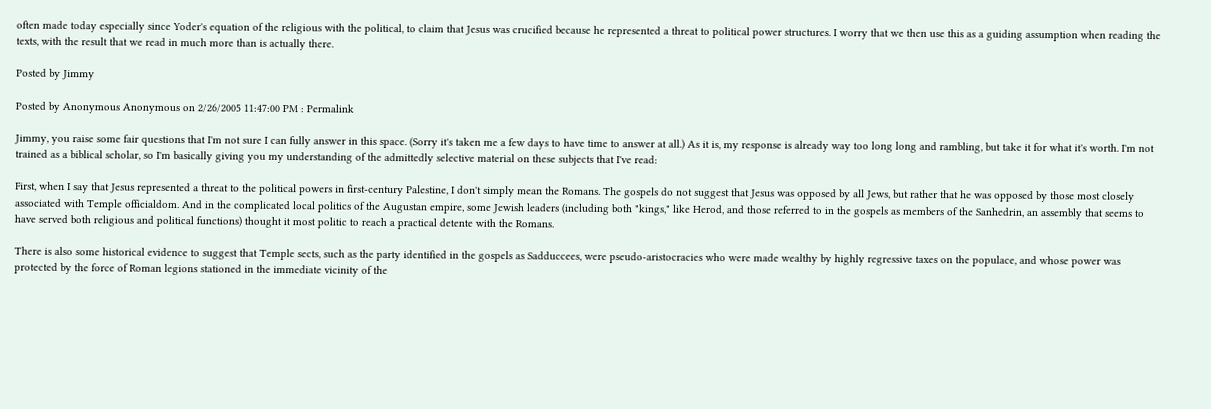often made today especially since Yoder's equation of the religious with the political, to claim that Jesus was crucified because he represented a threat to political power structures. I worry that we then use this as a guiding assumption when reading the texts, with the result that we read in much more than is actually there.

Posted by Jimmy

Posted by Anonymous Anonymous on 2/26/2005 11:47:00 PM : Permalink

Jimmy, you raise some fair questions that I'm not sure I can fully answer in this space. (Sorry it's taken me a few days to have time to answer at all.) As it is, my response is already way too long long and rambling, but take it for what it's worth. I'm not trained as a biblical scholar, so I'm basically giving you my understanding of the admittedly selective material on these subjects that I've read:

First, when I say that Jesus represented a threat to the political powers in first-century Palestine, I don't simply mean the Romans. The gospels do not suggest that Jesus was opposed by all Jews, but rather that he was opposed by those most closely associated with Temple officialdom. And in the complicated local politics of the Augustan empire, some Jewish leaders (including both "kings," like Herod, and those referred to in the gospels as members of the Sanhedrin, an assembly that seems to have served both religious and political functions) thought it most politic to reach a practical detente with the Romans.

There is also some historical evidence to suggest that Temple sects, such as the party identified in the gospels as Sadduccees, were pseudo-aristocracies who were made wealthy by highly regressive taxes on the populace, and whose power was protected by the force of Roman legions stationed in the immediate vicinity of the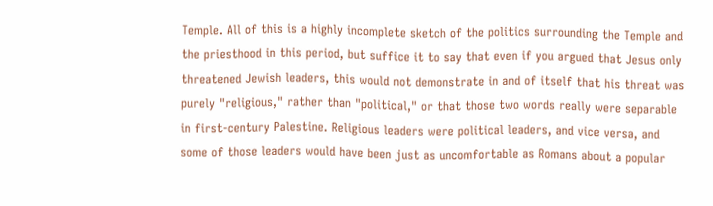Temple. All of this is a highly incomplete sketch of the politics surrounding the Temple and the priesthood in this period, but suffice it to say that even if you argued that Jesus only threatened Jewish leaders, this would not demonstrate in and of itself that his threat was purely "religious," rather than "political," or that those two words really were separable in first-century Palestine. Religious leaders were political leaders, and vice versa, and some of those leaders would have been just as uncomfortable as Romans about a popular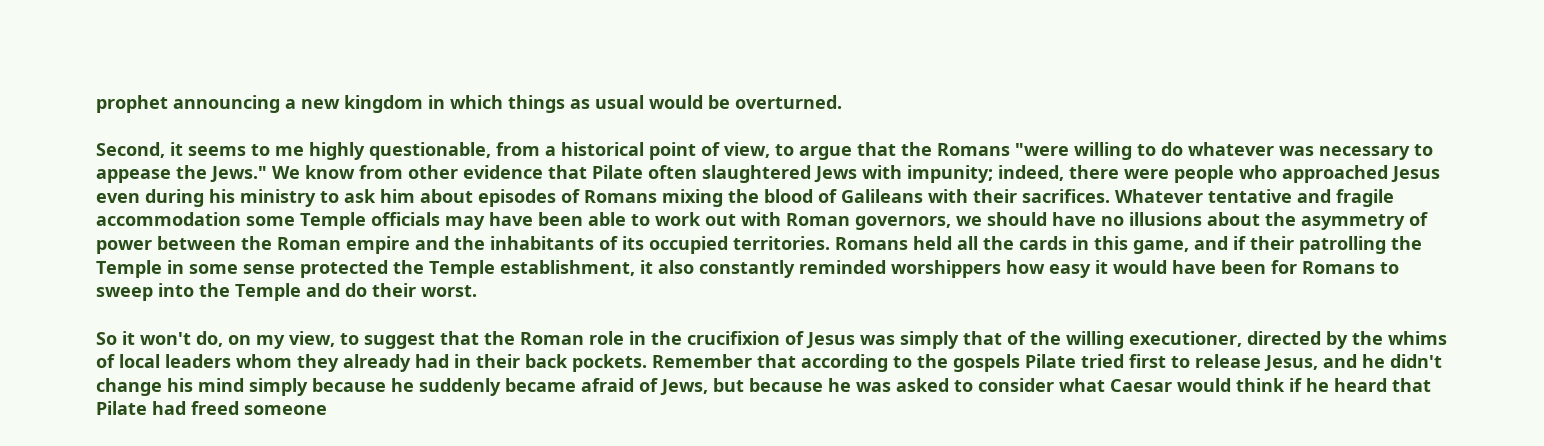prophet announcing a new kingdom in which things as usual would be overturned.

Second, it seems to me highly questionable, from a historical point of view, to argue that the Romans "were willing to do whatever was necessary to appease the Jews." We know from other evidence that Pilate often slaughtered Jews with impunity; indeed, there were people who approached Jesus even during his ministry to ask him about episodes of Romans mixing the blood of Galileans with their sacrifices. Whatever tentative and fragile accommodation some Temple officials may have been able to work out with Roman governors, we should have no illusions about the asymmetry of power between the Roman empire and the inhabitants of its occupied territories. Romans held all the cards in this game, and if their patrolling the Temple in some sense protected the Temple establishment, it also constantly reminded worshippers how easy it would have been for Romans to sweep into the Temple and do their worst.

So it won't do, on my view, to suggest that the Roman role in the crucifixion of Jesus was simply that of the willing executioner, directed by the whims of local leaders whom they already had in their back pockets. Remember that according to the gospels Pilate tried first to release Jesus, and he didn't change his mind simply because he suddenly became afraid of Jews, but because he was asked to consider what Caesar would think if he heard that Pilate had freed someone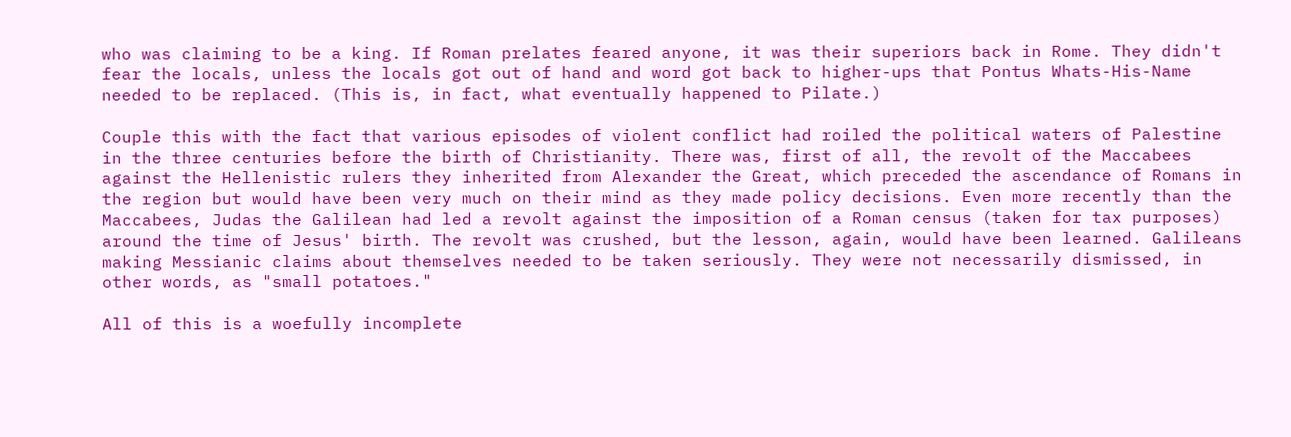who was claiming to be a king. If Roman prelates feared anyone, it was their superiors back in Rome. They didn't fear the locals, unless the locals got out of hand and word got back to higher-ups that Pontus Whats-His-Name needed to be replaced. (This is, in fact, what eventually happened to Pilate.)

Couple this with the fact that various episodes of violent conflict had roiled the political waters of Palestine in the three centuries before the birth of Christianity. There was, first of all, the revolt of the Maccabees against the Hellenistic rulers they inherited from Alexander the Great, which preceded the ascendance of Romans in the region but would have been very much on their mind as they made policy decisions. Even more recently than the Maccabees, Judas the Galilean had led a revolt against the imposition of a Roman census (taken for tax purposes) around the time of Jesus' birth. The revolt was crushed, but the lesson, again, would have been learned. Galileans making Messianic claims about themselves needed to be taken seriously. They were not necessarily dismissed, in other words, as "small potatoes."

All of this is a woefully incomplete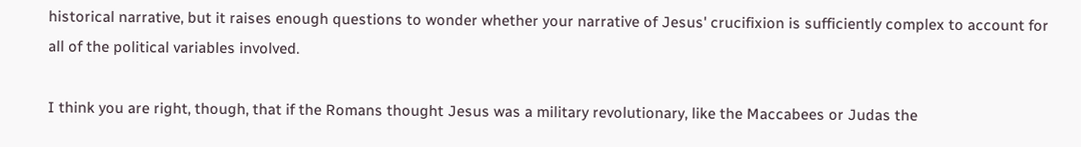historical narrative, but it raises enough questions to wonder whether your narrative of Jesus' crucifixion is sufficiently complex to account for all of the political variables involved.

I think you are right, though, that if the Romans thought Jesus was a military revolutionary, like the Maccabees or Judas the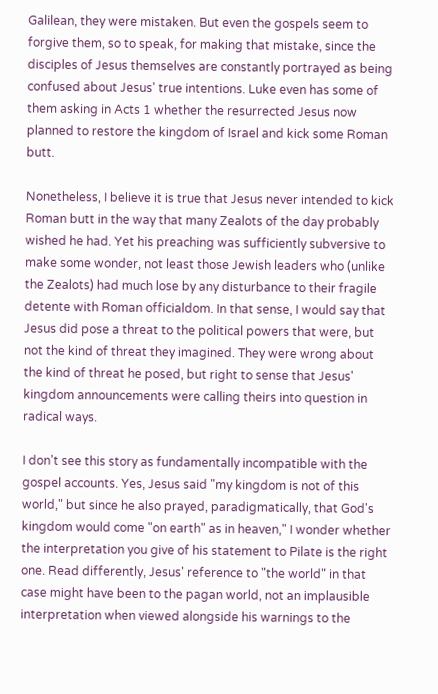Galilean, they were mistaken. But even the gospels seem to forgive them, so to speak, for making that mistake, since the disciples of Jesus themselves are constantly portrayed as being confused about Jesus' true intentions. Luke even has some of them asking in Acts 1 whether the resurrected Jesus now planned to restore the kingdom of Israel and kick some Roman butt.

Nonetheless, I believe it is true that Jesus never intended to kick Roman butt in the way that many Zealots of the day probably wished he had. Yet his preaching was sufficiently subversive to make some wonder, not least those Jewish leaders who (unlike the Zealots) had much lose by any disturbance to their fragile detente with Roman officialdom. In that sense, I would say that Jesus did pose a threat to the political powers that were, but not the kind of threat they imagined. They were wrong about the kind of threat he posed, but right to sense that Jesus' kingdom announcements were calling theirs into question in radical ways.

I don't see this story as fundamentally incompatible with the gospel accounts. Yes, Jesus said "my kingdom is not of this world," but since he also prayed, paradigmatically, that God's kingdom would come "on earth" as in heaven," I wonder whether the interpretation you give of his statement to Pilate is the right one. Read differently, Jesus' reference to "the world" in that case might have been to the pagan world, not an implausible interpretation when viewed alongside his warnings to the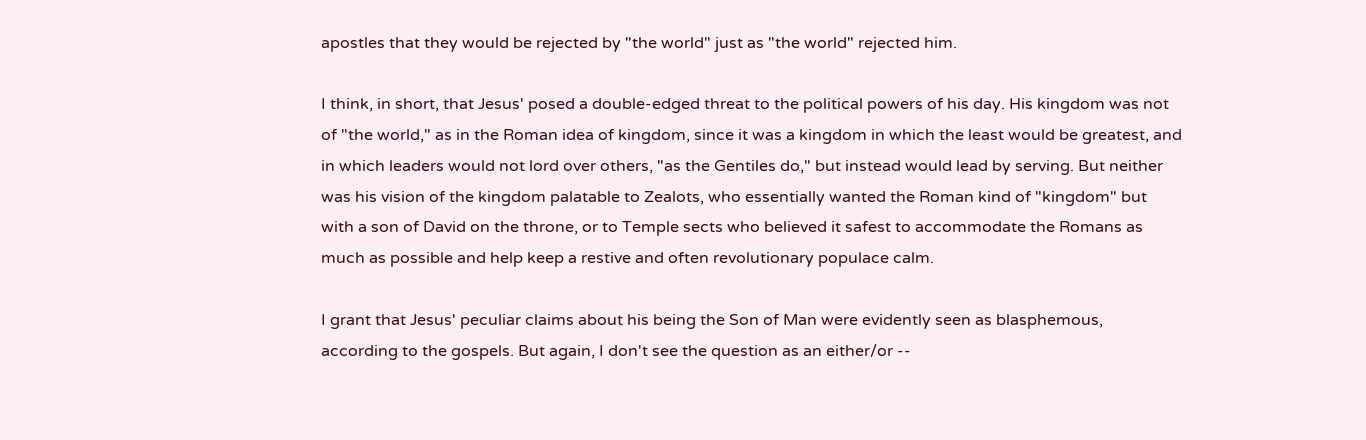apostles that they would be rejected by "the world" just as "the world" rejected him.

I think, in short, that Jesus' posed a double-edged threat to the political powers of his day. His kingdom was not of "the world," as in the Roman idea of kingdom, since it was a kingdom in which the least would be greatest, and in which leaders would not lord over others, "as the Gentiles do," but instead would lead by serving. But neither was his vision of the kingdom palatable to Zealots, who essentially wanted the Roman kind of "kingdom" but with a son of David on the throne, or to Temple sects who believed it safest to accommodate the Romans as much as possible and help keep a restive and often revolutionary populace calm.

I grant that Jesus' peculiar claims about his being the Son of Man were evidently seen as blasphemous, according to the gospels. But again, I don't see the question as an either/or --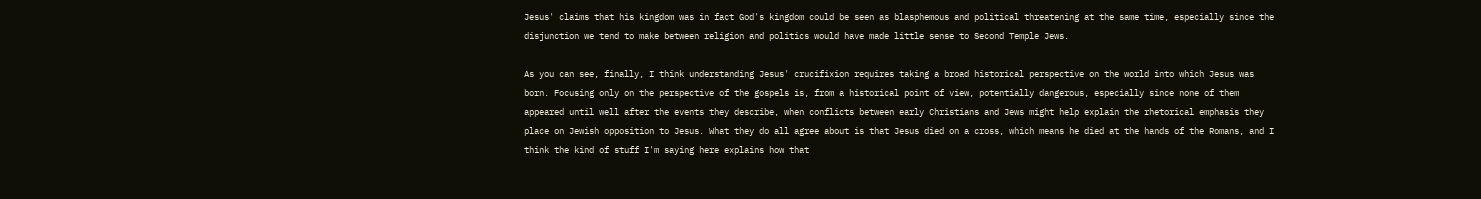Jesus' claims that his kingdom was in fact God's kingdom could be seen as blasphemous and political threatening at the same time, especially since the disjunction we tend to make between religion and politics would have made little sense to Second Temple Jews.

As you can see, finally, I think understanding Jesus' crucifixion requires taking a broad historical perspective on the world into which Jesus was born. Focusing only on the perspective of the gospels is, from a historical point of view, potentially dangerous, especially since none of them appeared until well after the events they describe, when conflicts between early Christians and Jews might help explain the rhetorical emphasis they place on Jewish opposition to Jesus. What they do all agree about is that Jesus died on a cross, which means he died at the hands of the Romans, and I think the kind of stuff I'm saying here explains how that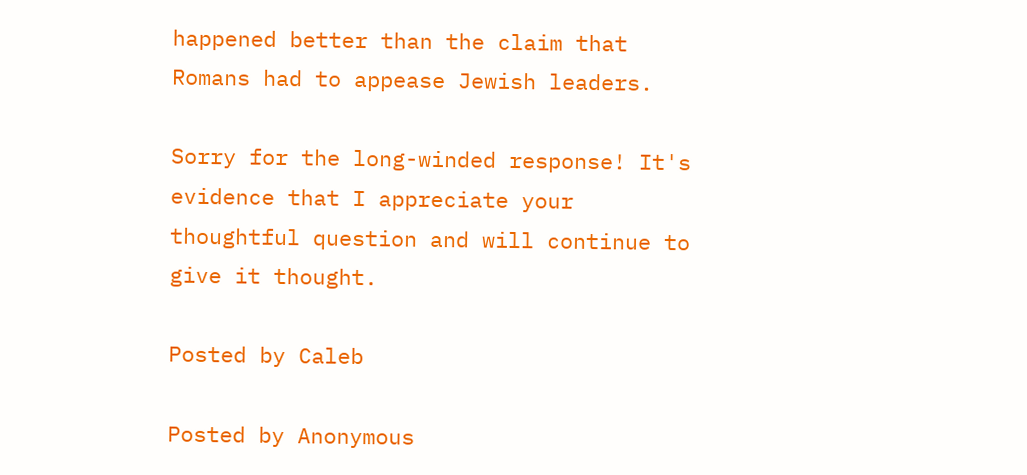happened better than the claim that Romans had to appease Jewish leaders.

Sorry for the long-winded response! It's evidence that I appreciate your thoughtful question and will continue to give it thought.

Posted by Caleb

Posted by Anonymous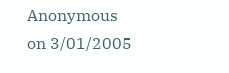Anonymous on 3/01/2005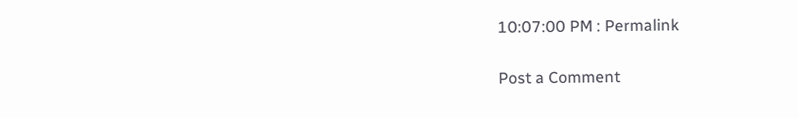10:07:00 PM : Permalink

Post a Comment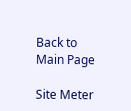Back to Main Page

Site Meter